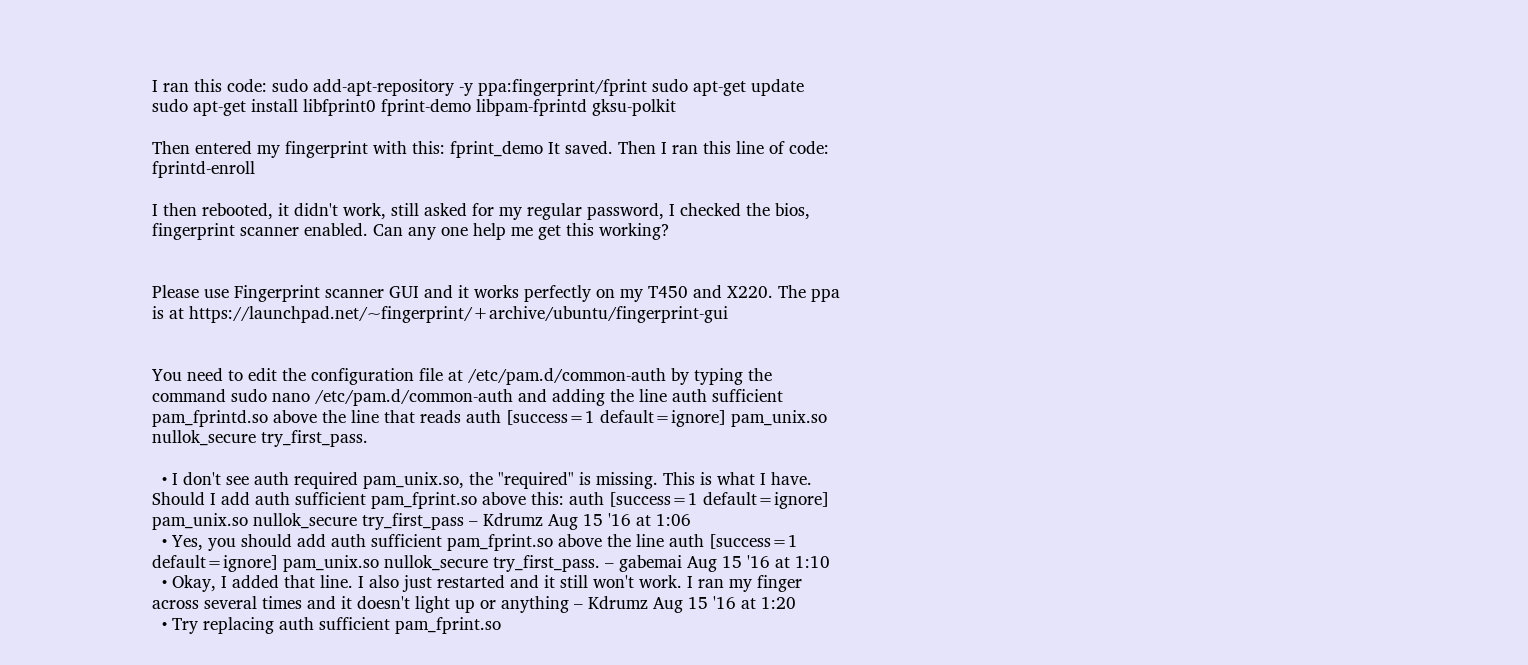I ran this code: sudo add-apt-repository -y ppa:fingerprint/fprint sudo apt-get update sudo apt-get install libfprint0 fprint-demo libpam-fprintd gksu-polkit

Then entered my fingerprint with this: fprint_demo It saved. Then I ran this line of code: fprintd-enroll

I then rebooted, it didn't work, still asked for my regular password, I checked the bios, fingerprint scanner enabled. Can any one help me get this working?


Please use Fingerprint scanner GUI and it works perfectly on my T450 and X220. The ppa is at https://launchpad.net/~fingerprint/+archive/ubuntu/fingerprint-gui


You need to edit the configuration file at /etc/pam.d/common-auth by typing the command sudo nano /etc/pam.d/common-auth and adding the line auth sufficient pam_fprintd.so above the line that reads auth [success=1 default=ignore] pam_unix.so nullok_secure try_first_pass.

  • I don't see auth required pam_unix.so, the "required" is missing. This is what I have. Should I add auth sufficient pam_fprint.so above this: auth [success=1 default=ignore] pam_unix.so nullok_secure try_first_pass – Kdrumz Aug 15 '16 at 1:06
  • Yes, you should add auth sufficient pam_fprint.so above the line auth [success=1 default=ignore] pam_unix.so nullok_secure try_first_pass. – gabemai Aug 15 '16 at 1:10
  • Okay, I added that line. I also just restarted and it still won't work. I ran my finger across several times and it doesn't light up or anything – Kdrumz Aug 15 '16 at 1:20
  • Try replacing auth sufficient pam_fprint.so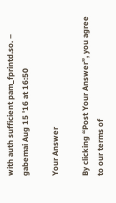with auth sufficient pam_fprintd.so. – gabemai Aug 15 '16 at 16:50

Your Answer

By clicking “Post Your Answer”, you agree to our terms of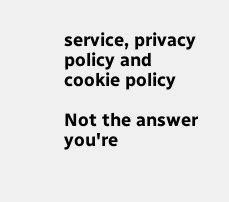service, privacy policy and cookie policy

Not the answer you're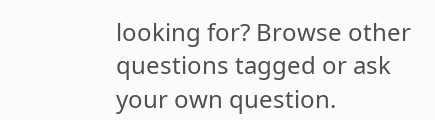looking for? Browse other questions tagged or ask your own question.